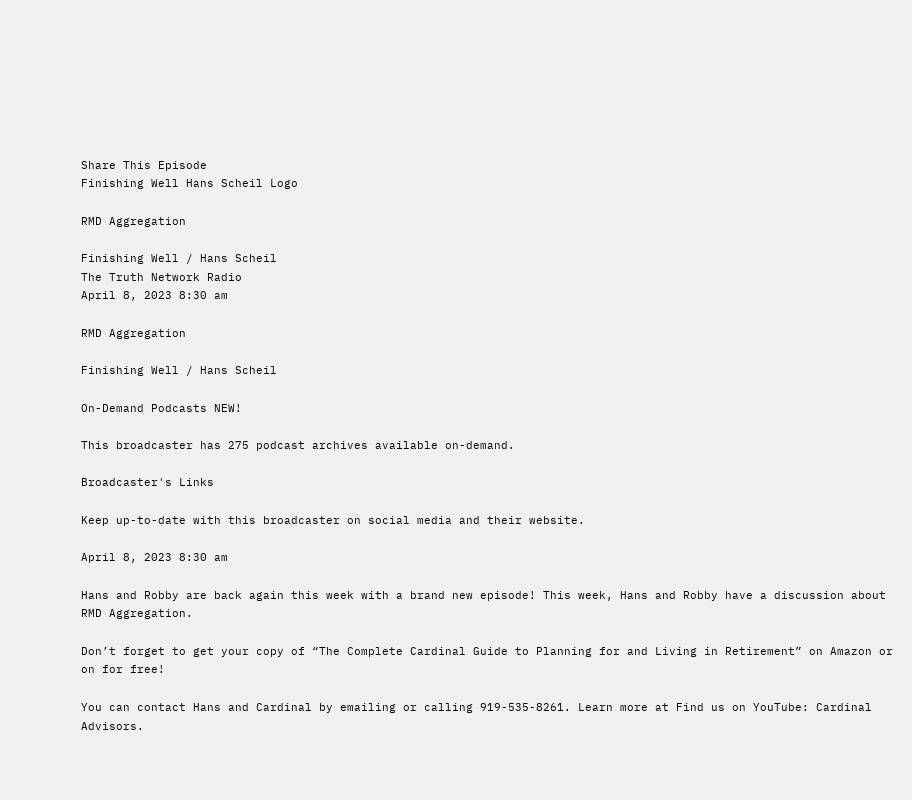Share This Episode
Finishing Well Hans Scheil Logo

RMD Aggregation

Finishing Well / Hans Scheil
The Truth Network Radio
April 8, 2023 8:30 am

RMD Aggregation

Finishing Well / Hans Scheil

On-Demand Podcasts NEW!

This broadcaster has 275 podcast archives available on-demand.

Broadcaster's Links

Keep up-to-date with this broadcaster on social media and their website.

April 8, 2023 8:30 am

Hans and Robby are back again this week with a brand new episode! This week, Hans and Robby have a discussion about RMD Aggregation.

Don’t forget to get your copy of “The Complete Cardinal Guide to Planning for and Living in Retirement” on Amazon or on for free!

You can contact Hans and Cardinal by emailing or calling 919-535-8261. Learn more at Find us on YouTube: Cardinal Advisors.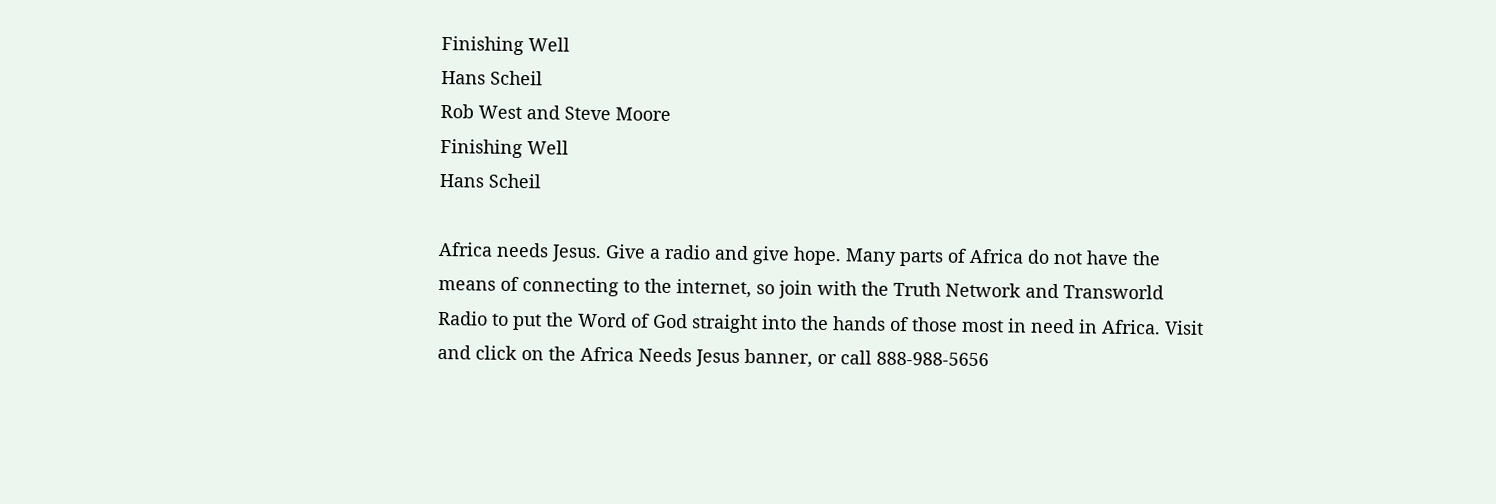Finishing Well
Hans Scheil
Rob West and Steve Moore
Finishing Well
Hans Scheil

Africa needs Jesus. Give a radio and give hope. Many parts of Africa do not have the means of connecting to the internet, so join with the Truth Network and Transworld Radio to put the Word of God straight into the hands of those most in need in Africa. Visit and click on the Africa Needs Jesus banner, or call 888-988-5656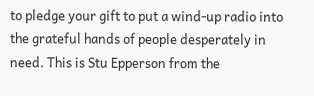to pledge your gift to put a wind-up radio into the grateful hands of people desperately in need. This is Stu Epperson from the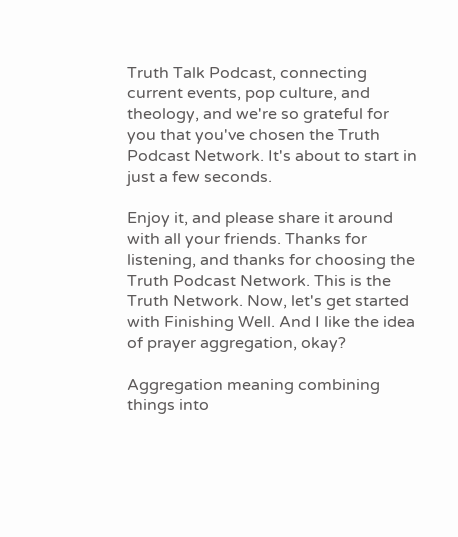Truth Talk Podcast, connecting current events, pop culture, and theology, and we're so grateful for you that you've chosen the Truth Podcast Network. It's about to start in just a few seconds.

Enjoy it, and please share it around with all your friends. Thanks for listening, and thanks for choosing the Truth Podcast Network. This is the Truth Network. Now, let's get started with Finishing Well. And I like the idea of prayer aggregation, okay?

Aggregation meaning combining things into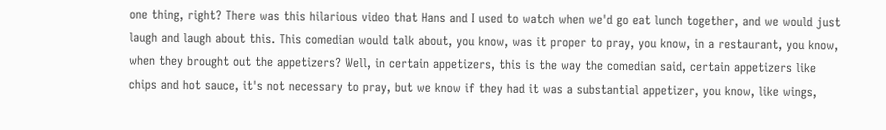one thing, right? There was this hilarious video that Hans and I used to watch when we'd go eat lunch together, and we would just laugh and laugh about this. This comedian would talk about, you know, was it proper to pray, you know, in a restaurant, you know, when they brought out the appetizers? Well, in certain appetizers, this is the way the comedian said, certain appetizers like chips and hot sauce, it's not necessary to pray, but we know if they had it was a substantial appetizer, you know, like wings,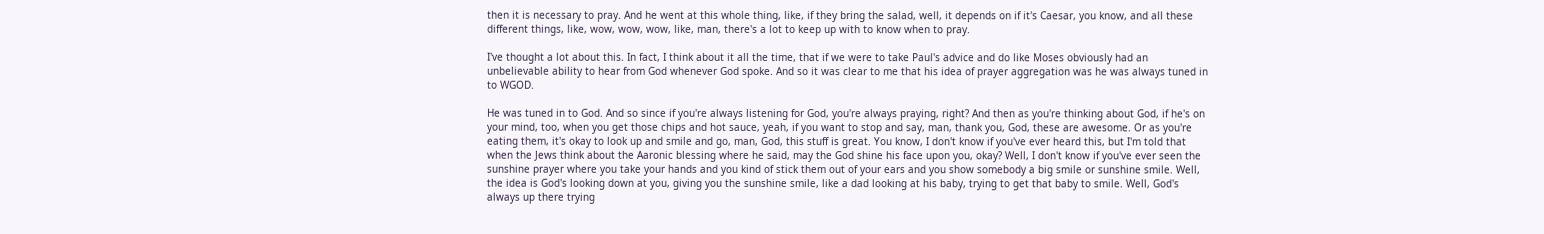then it is necessary to pray. And he went at this whole thing, like, if they bring the salad, well, it depends on if it's Caesar, you know, and all these different things, like, wow, wow, wow, like, man, there's a lot to keep up with to know when to pray.

I've thought a lot about this. In fact, I think about it all the time, that if we were to take Paul's advice and do like Moses obviously had an unbelievable ability to hear from God whenever God spoke. And so it was clear to me that his idea of prayer aggregation was he was always tuned in to WGOD.

He was tuned in to God. And so since if you're always listening for God, you're always praying, right? And then as you're thinking about God, if he's on your mind, too, when you get those chips and hot sauce, yeah, if you want to stop and say, man, thank you, God, these are awesome. Or as you're eating them, it's okay to look up and smile and go, man, God, this stuff is great. You know, I don't know if you've ever heard this, but I'm told that when the Jews think about the Aaronic blessing where he said, may the God shine his face upon you, okay? Well, I don't know if you've ever seen the sunshine prayer where you take your hands and you kind of stick them out of your ears and you show somebody a big smile or sunshine smile. Well, the idea is God's looking down at you, giving you the sunshine smile, like a dad looking at his baby, trying to get that baby to smile. Well, God's always up there trying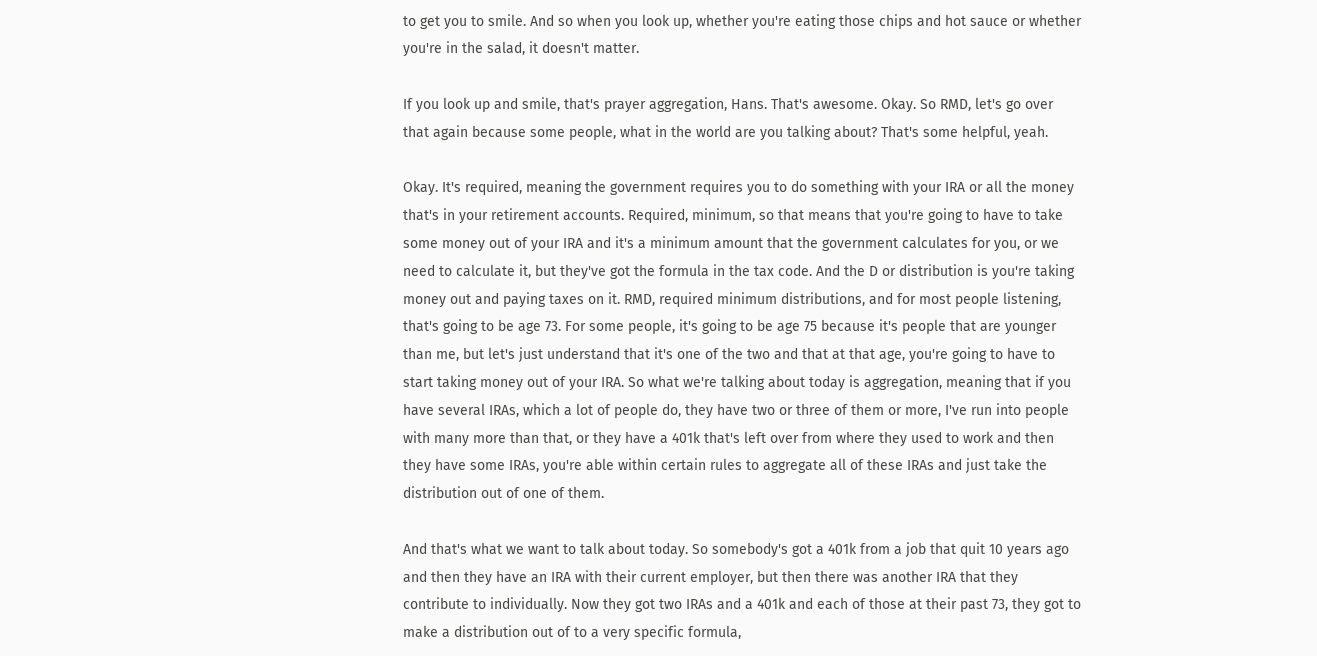to get you to smile. And so when you look up, whether you're eating those chips and hot sauce or whether you're in the salad, it doesn't matter.

If you look up and smile, that's prayer aggregation, Hans. That's awesome. Okay. So RMD, let's go over that again because some people, what in the world are you talking about? That's some helpful, yeah.

Okay. It's required, meaning the government requires you to do something with your IRA or all the money that's in your retirement accounts. Required, minimum, so that means that you're going to have to take some money out of your IRA and it's a minimum amount that the government calculates for you, or we need to calculate it, but they've got the formula in the tax code. And the D or distribution is you're taking money out and paying taxes on it. RMD, required minimum distributions, and for most people listening, that's going to be age 73. For some people, it's going to be age 75 because it's people that are younger than me, but let's just understand that it's one of the two and that at that age, you're going to have to start taking money out of your IRA. So what we're talking about today is aggregation, meaning that if you have several IRAs, which a lot of people do, they have two or three of them or more, I've run into people with many more than that, or they have a 401k that's left over from where they used to work and then they have some IRAs, you're able within certain rules to aggregate all of these IRAs and just take the distribution out of one of them.

And that's what we want to talk about today. So somebody's got a 401k from a job that quit 10 years ago and then they have an IRA with their current employer, but then there was another IRA that they contribute to individually. Now they got two IRAs and a 401k and each of those at their past 73, they got to make a distribution out of to a very specific formula,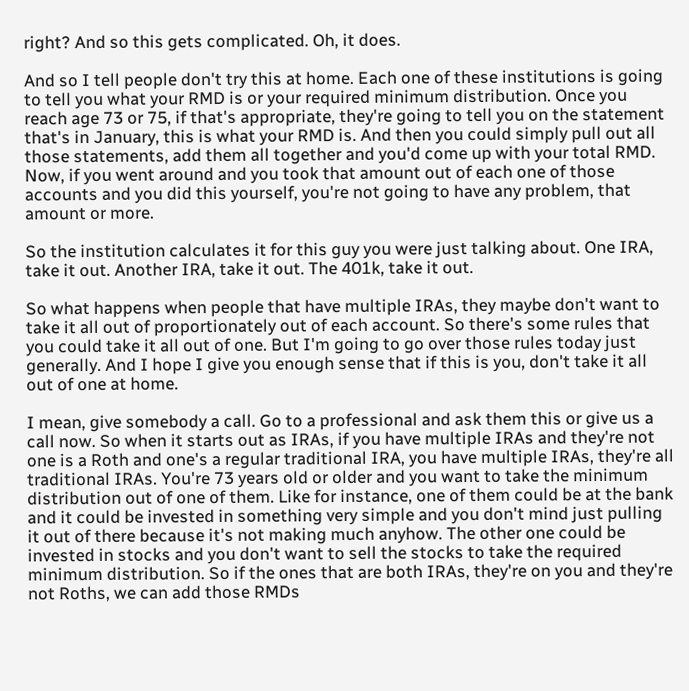right? And so this gets complicated. Oh, it does.

And so I tell people don't try this at home. Each one of these institutions is going to tell you what your RMD is or your required minimum distribution. Once you reach age 73 or 75, if that's appropriate, they're going to tell you on the statement that's in January, this is what your RMD is. And then you could simply pull out all those statements, add them all together and you'd come up with your total RMD. Now, if you went around and you took that amount out of each one of those accounts and you did this yourself, you're not going to have any problem, that amount or more.

So the institution calculates it for this guy you were just talking about. One IRA, take it out. Another IRA, take it out. The 401k, take it out.

So what happens when people that have multiple IRAs, they maybe don't want to take it all out of proportionately out of each account. So there's some rules that you could take it all out of one. But I'm going to go over those rules today just generally. And I hope I give you enough sense that if this is you, don't take it all out of one at home.

I mean, give somebody a call. Go to a professional and ask them this or give us a call now. So when it starts out as IRAs, if you have multiple IRAs and they're not one is a Roth and one's a regular traditional IRA, you have multiple IRAs, they're all traditional IRAs. You're 73 years old or older and you want to take the minimum distribution out of one of them. Like for instance, one of them could be at the bank and it could be invested in something very simple and you don't mind just pulling it out of there because it's not making much anyhow. The other one could be invested in stocks and you don't want to sell the stocks to take the required minimum distribution. So if the ones that are both IRAs, they're on you and they're not Roths, we can add those RMDs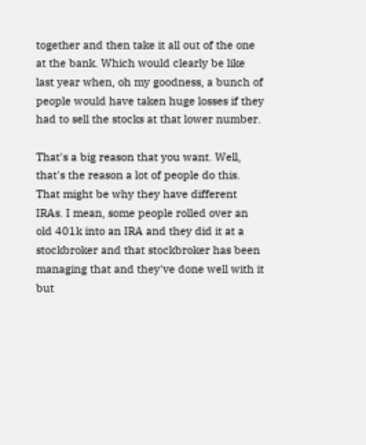together and then take it all out of the one at the bank. Which would clearly be like last year when, oh my goodness, a bunch of people would have taken huge losses if they had to sell the stocks at that lower number.

That's a big reason that you want. Well, that's the reason a lot of people do this. That might be why they have different IRAs. I mean, some people rolled over an old 401k into an IRA and they did it at a stockbroker and that stockbroker has been managing that and they've done well with it but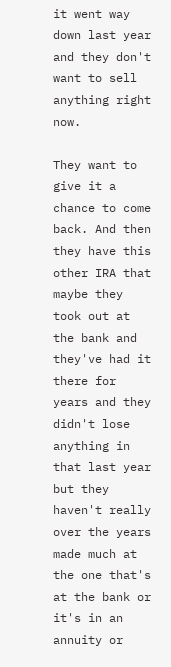it went way down last year and they don't want to sell anything right now.

They want to give it a chance to come back. And then they have this other IRA that maybe they took out at the bank and they've had it there for years and they didn't lose anything in that last year but they haven't really over the years made much at the one that's at the bank or it's in an annuity or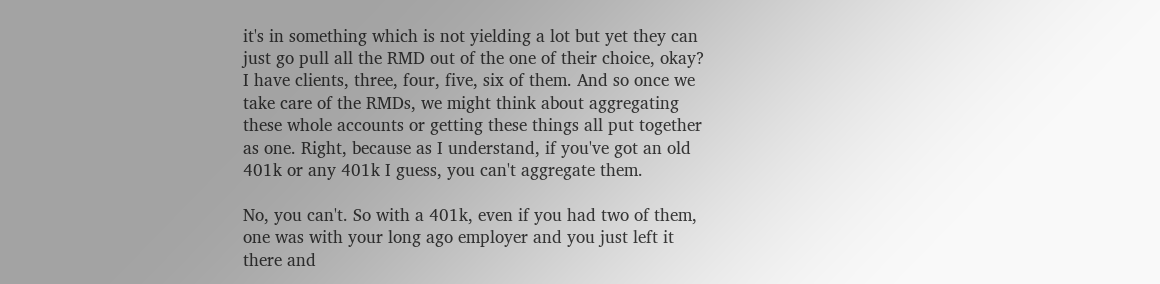it's in something which is not yielding a lot but yet they can just go pull all the RMD out of the one of their choice, okay? I have clients, three, four, five, six of them. And so once we take care of the RMDs, we might think about aggregating these whole accounts or getting these things all put together as one. Right, because as I understand, if you've got an old 401k or any 401k I guess, you can't aggregate them.

No, you can't. So with a 401k, even if you had two of them, one was with your long ago employer and you just left it there and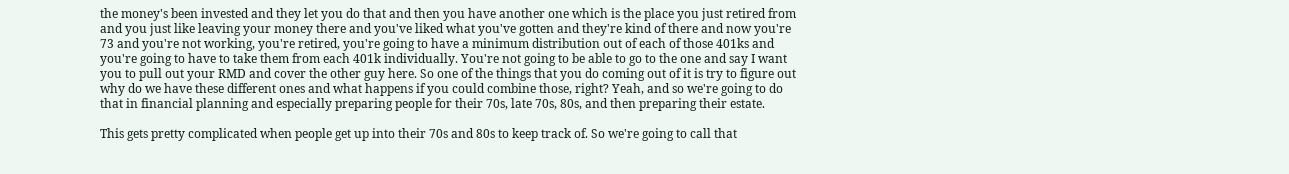the money's been invested and they let you do that and then you have another one which is the place you just retired from and you just like leaving your money there and you've liked what you've gotten and they're kind of there and now you're 73 and you're not working, you're retired, you're going to have a minimum distribution out of each of those 401ks and you're going to have to take them from each 401k individually. You're not going to be able to go to the one and say I want you to pull out your RMD and cover the other guy here. So one of the things that you do coming out of it is try to figure out why do we have these different ones and what happens if you could combine those, right? Yeah, and so we're going to do that in financial planning and especially preparing people for their 70s, late 70s, 80s, and then preparing their estate.

This gets pretty complicated when people get up into their 70s and 80s to keep track of. So we're going to call that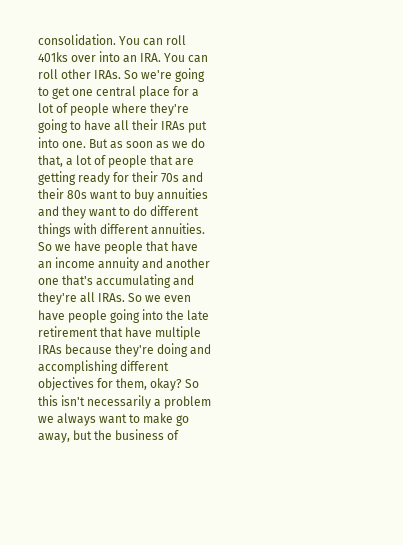consolidation. You can roll 401ks over into an IRA. You can roll other IRAs. So we're going to get one central place for a lot of people where they're going to have all their IRAs put into one. But as soon as we do that, a lot of people that are getting ready for their 70s and their 80s want to buy annuities and they want to do different things with different annuities. So we have people that have an income annuity and another one that's accumulating and they're all IRAs. So we even have people going into the late retirement that have multiple IRAs because they're doing and accomplishing different objectives for them, okay? So this isn't necessarily a problem we always want to make go away, but the business of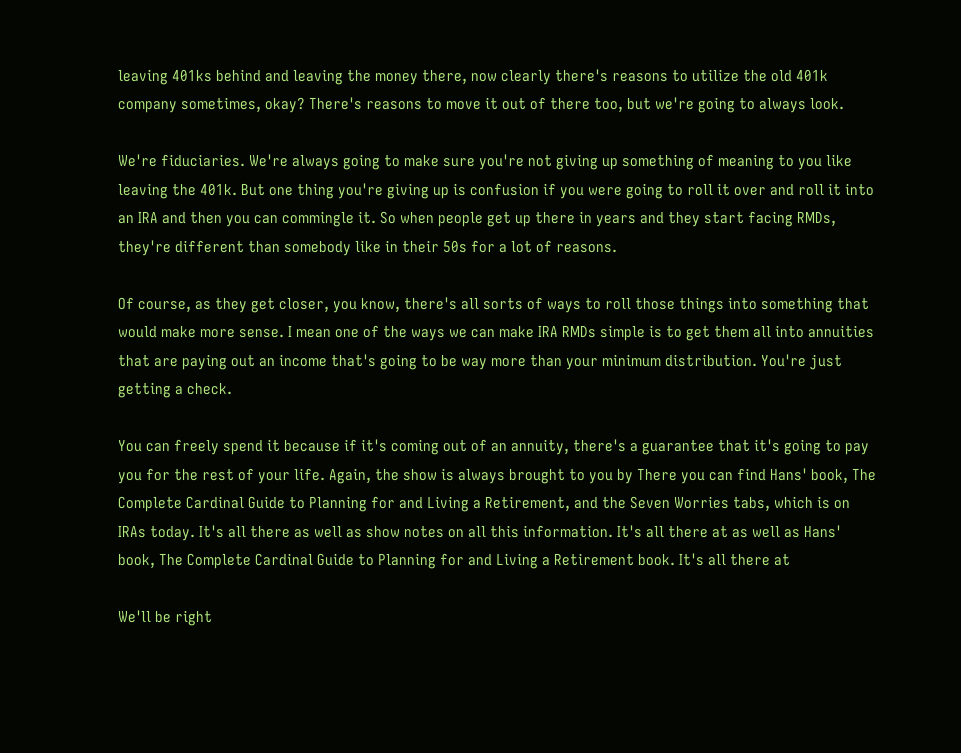leaving 401ks behind and leaving the money there, now clearly there's reasons to utilize the old 401k company sometimes, okay? There's reasons to move it out of there too, but we're going to always look.

We're fiduciaries. We're always going to make sure you're not giving up something of meaning to you like leaving the 401k. But one thing you're giving up is confusion if you were going to roll it over and roll it into an IRA and then you can commingle it. So when people get up there in years and they start facing RMDs, they're different than somebody like in their 50s for a lot of reasons.

Of course, as they get closer, you know, there's all sorts of ways to roll those things into something that would make more sense. I mean one of the ways we can make IRA RMDs simple is to get them all into annuities that are paying out an income that's going to be way more than your minimum distribution. You're just getting a check.

You can freely spend it because if it's coming out of an annuity, there's a guarantee that it's going to pay you for the rest of your life. Again, the show is always brought to you by There you can find Hans' book, The Complete Cardinal Guide to Planning for and Living a Retirement, and the Seven Worries tabs, which is on IRAs today. It's all there as well as show notes on all this information. It's all there at as well as Hans' book, The Complete Cardinal Guide to Planning for and Living a Retirement book. It's all there at

We'll be right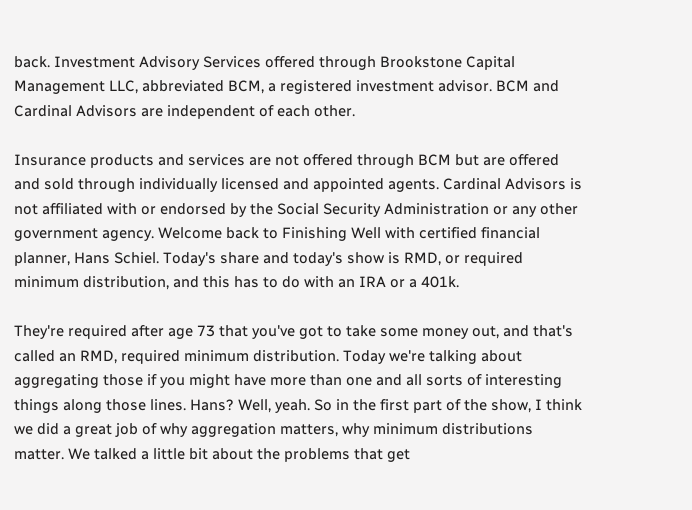back. Investment Advisory Services offered through Brookstone Capital Management LLC, abbreviated BCM, a registered investment advisor. BCM and Cardinal Advisors are independent of each other.

Insurance products and services are not offered through BCM but are offered and sold through individually licensed and appointed agents. Cardinal Advisors is not affiliated with or endorsed by the Social Security Administration or any other government agency. Welcome back to Finishing Well with certified financial planner, Hans Schiel. Today's share and today's show is RMD, or required minimum distribution, and this has to do with an IRA or a 401k.

They're required after age 73 that you've got to take some money out, and that's called an RMD, required minimum distribution. Today we're talking about aggregating those if you might have more than one and all sorts of interesting things along those lines. Hans? Well, yeah. So in the first part of the show, I think we did a great job of why aggregation matters, why minimum distributions matter. We talked a little bit about the problems that get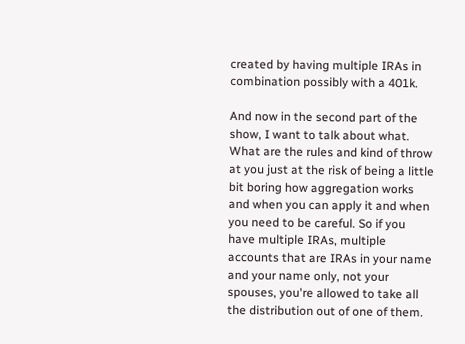created by having multiple IRAs in combination possibly with a 401k.

And now in the second part of the show, I want to talk about what. What are the rules and kind of throw at you just at the risk of being a little bit boring how aggregation works and when you can apply it and when you need to be careful. So if you have multiple IRAs, multiple accounts that are IRAs in your name and your name only, not your spouses, you're allowed to take all the distribution out of one of them.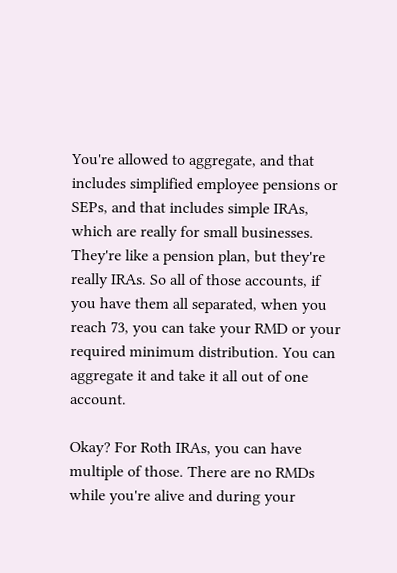You're allowed to aggregate, and that includes simplified employee pensions or SEPs, and that includes simple IRAs, which are really for small businesses. They're like a pension plan, but they're really IRAs. So all of those accounts, if you have them all separated, when you reach 73, you can take your RMD or your required minimum distribution. You can aggregate it and take it all out of one account.

Okay? For Roth IRAs, you can have multiple of those. There are no RMDs while you're alive and during your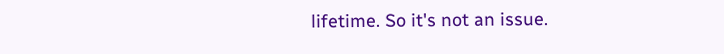lifetime. So it's not an issue.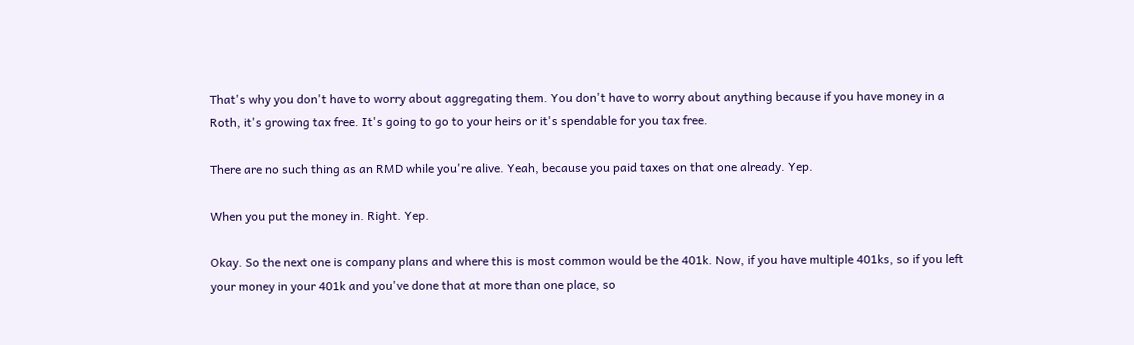That's why you don't have to worry about aggregating them. You don't have to worry about anything because if you have money in a Roth, it's growing tax free. It's going to go to your heirs or it's spendable for you tax free.

There are no such thing as an RMD while you're alive. Yeah, because you paid taxes on that one already. Yep.

When you put the money in. Right. Yep.

Okay. So the next one is company plans and where this is most common would be the 401k. Now, if you have multiple 401ks, so if you left your money in your 401k and you've done that at more than one place, so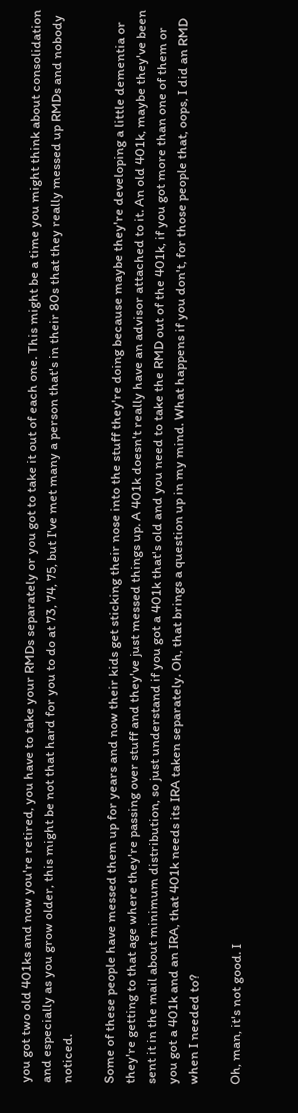you got two old 401ks and now you're retired, you have to take your RMDs separately or you got to take it out of each one. This might be a time you might think about consolidation and especially as you grow older, this might be not that hard for you to do at 73, 74, 75, but I've met many a person that's in their 80s that they really messed up RMDs and nobody noticed.

Some of these people have messed them up for years and now their kids get sticking their nose into the stuff they're doing because maybe they're developing a little dementia or they're getting to that age where they're passing over stuff and they've just messed things up. A 401k doesn't really have an advisor attached to it. An old 401k, maybe they've been sent it in the mail about minimum distribution, so just understand if you got a 401k that's old and you need to take the RMD out of the 401k, if you got more than one of them or you got a 401k and an IRA, that 401k needs its IRA taken separately. Oh, that brings a question up in my mind. What happens if you don't, for those people that, oops, I did an RMD when I needed to?

Oh, man, it's not good. I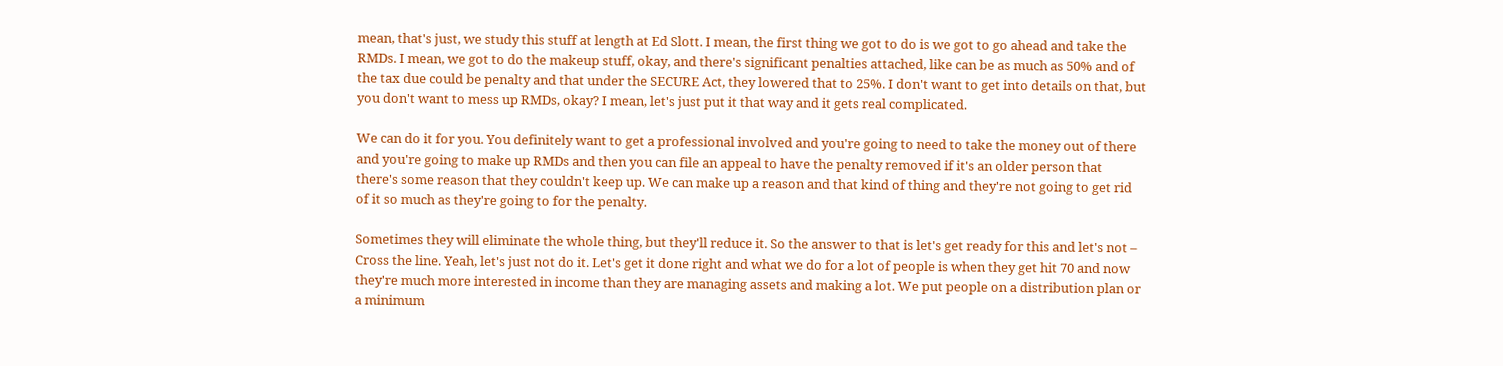mean, that's just, we study this stuff at length at Ed Slott. I mean, the first thing we got to do is we got to go ahead and take the RMDs. I mean, we got to do the makeup stuff, okay, and there's significant penalties attached, like can be as much as 50% and of the tax due could be penalty and that under the SECURE Act, they lowered that to 25%. I don't want to get into details on that, but you don't want to mess up RMDs, okay? I mean, let's just put it that way and it gets real complicated.

We can do it for you. You definitely want to get a professional involved and you're going to need to take the money out of there and you're going to make up RMDs and then you can file an appeal to have the penalty removed if it's an older person that there's some reason that they couldn't keep up. We can make up a reason and that kind of thing and they're not going to get rid of it so much as they're going to for the penalty.

Sometimes they will eliminate the whole thing, but they'll reduce it. So the answer to that is let's get ready for this and let's not – Cross the line. Yeah, let's just not do it. Let's get it done right and what we do for a lot of people is when they get hit 70 and now they're much more interested in income than they are managing assets and making a lot. We put people on a distribution plan or a minimum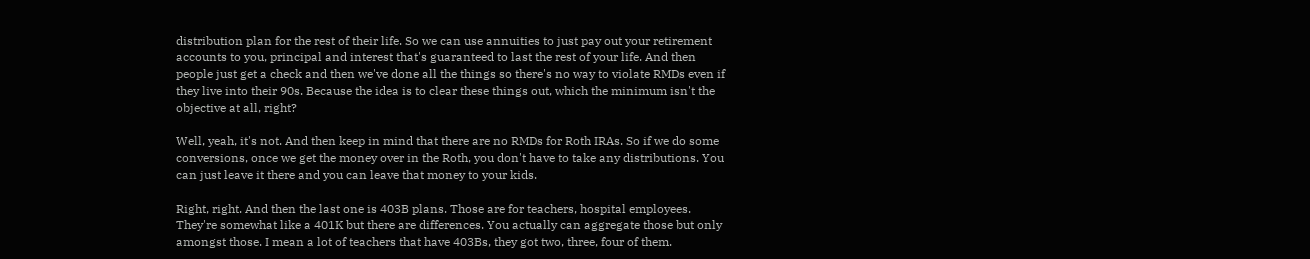distribution plan for the rest of their life. So we can use annuities to just pay out your retirement accounts to you, principal and interest that's guaranteed to last the rest of your life. And then people just get a check and then we've done all the things so there's no way to violate RMDs even if they live into their 90s. Because the idea is to clear these things out, which the minimum isn't the objective at all, right?

Well, yeah, it's not. And then keep in mind that there are no RMDs for Roth IRAs. So if we do some conversions, once we get the money over in the Roth, you don't have to take any distributions. You can just leave it there and you can leave that money to your kids.

Right, right. And then the last one is 403B plans. Those are for teachers, hospital employees. They're somewhat like a 401K but there are differences. You actually can aggregate those but only amongst those. I mean a lot of teachers that have 403Bs, they got two, three, four of them.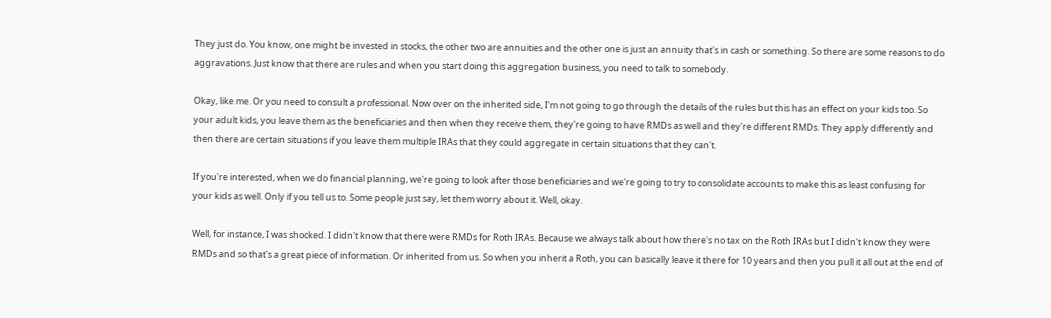They just do. You know, one might be invested in stocks, the other two are annuities and the other one is just an annuity that's in cash or something. So there are some reasons to do aggravations. Just know that there are rules and when you start doing this aggregation business, you need to talk to somebody.

Okay, like me. Or you need to consult a professional. Now over on the inherited side, I'm not going to go through the details of the rules but this has an effect on your kids too. So your adult kids, you leave them as the beneficiaries and then when they receive them, they're going to have RMDs as well and they're different RMDs. They apply differently and then there are certain situations if you leave them multiple IRAs that they could aggregate in certain situations that they can't.

If you're interested, when we do financial planning, we're going to look after those beneficiaries and we're going to try to consolidate accounts to make this as least confusing for your kids as well. Only if you tell us to. Some people just say, let them worry about it. Well, okay.

Well, for instance, I was shocked. I didn't know that there were RMDs for Roth IRAs. Because we always talk about how there's no tax on the Roth IRAs but I didn't know they were RMDs and so that's a great piece of information. Or inherited from us. So when you inherit a Roth, you can basically leave it there for 10 years and then you pull it all out at the end of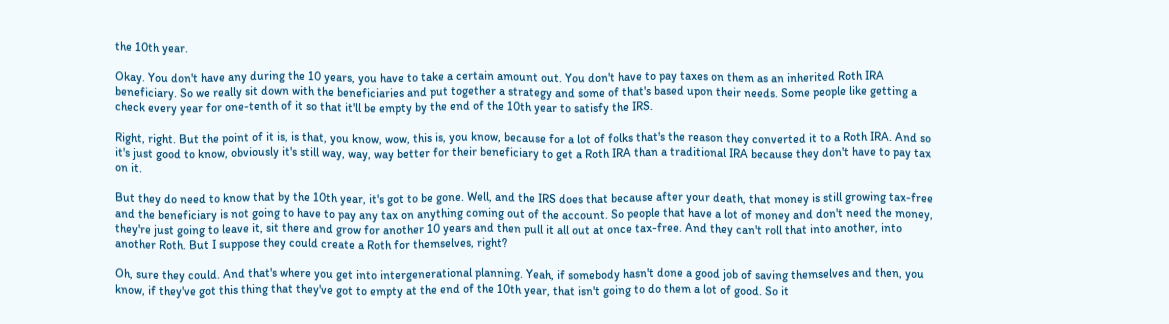the 10th year.

Okay. You don't have any during the 10 years, you have to take a certain amount out. You don't have to pay taxes on them as an inherited Roth IRA beneficiary. So we really sit down with the beneficiaries and put together a strategy and some of that's based upon their needs. Some people like getting a check every year for one-tenth of it so that it'll be empty by the end of the 10th year to satisfy the IRS.

Right, right. But the point of it is, is that, you know, wow, this is, you know, because for a lot of folks that's the reason they converted it to a Roth IRA. And so it's just good to know, obviously it's still way, way, way better for their beneficiary to get a Roth IRA than a traditional IRA because they don't have to pay tax on it.

But they do need to know that by the 10th year, it's got to be gone. Well, and the IRS does that because after your death, that money is still growing tax-free and the beneficiary is not going to have to pay any tax on anything coming out of the account. So people that have a lot of money and don't need the money, they're just going to leave it, sit there and grow for another 10 years and then pull it all out at once tax-free. And they can't roll that into another, into another Roth. But I suppose they could create a Roth for themselves, right?

Oh, sure they could. And that's where you get into intergenerational planning. Yeah, if somebody hasn't done a good job of saving themselves and then, you know, if they've got this thing that they've got to empty at the end of the 10th year, that isn't going to do them a lot of good. So it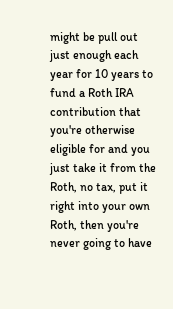might be pull out just enough each year for 10 years to fund a Roth IRA contribution that you're otherwise eligible for and you just take it from the Roth, no tax, put it right into your own Roth, then you're never going to have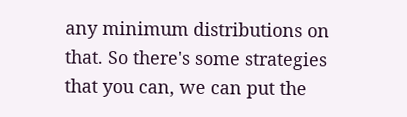any minimum distributions on that. So there's some strategies that you can, we can put the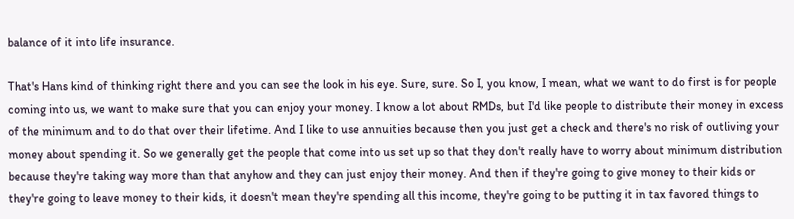balance of it into life insurance.

That's Hans kind of thinking right there and you can see the look in his eye. Sure, sure. So I, you know, I mean, what we want to do first is for people coming into us, we want to make sure that you can enjoy your money. I know a lot about RMDs, but I'd like people to distribute their money in excess of the minimum and to do that over their lifetime. And I like to use annuities because then you just get a check and there's no risk of outliving your money about spending it. So we generally get the people that come into us set up so that they don't really have to worry about minimum distribution because they're taking way more than that anyhow and they can just enjoy their money. And then if they're going to give money to their kids or they're going to leave money to their kids, it doesn't mean they're spending all this income, they're going to be putting it in tax favored things to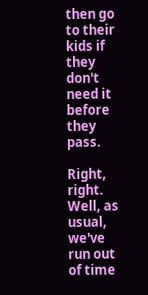then go to their kids if they don't need it before they pass.

Right, right. Well, as usual, we've run out of time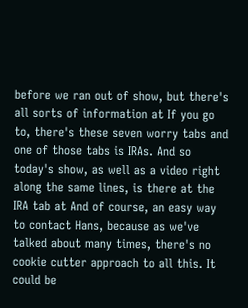before we ran out of show, but there's all sorts of information at If you go to, there's these seven worry tabs and one of those tabs is IRAs. And so today's show, as well as a video right along the same lines, is there at the IRA tab at And of course, an easy way to contact Hans, because as we've talked about many times, there's no cookie cutter approach to all this. It could be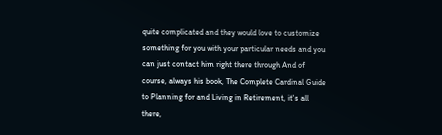quite complicated and they would love to customize something for you with your particular needs and you can just contact him right there through And of course, always his book, The Complete Cardinal Guide to Planning for and Living in Retirement, it's all there,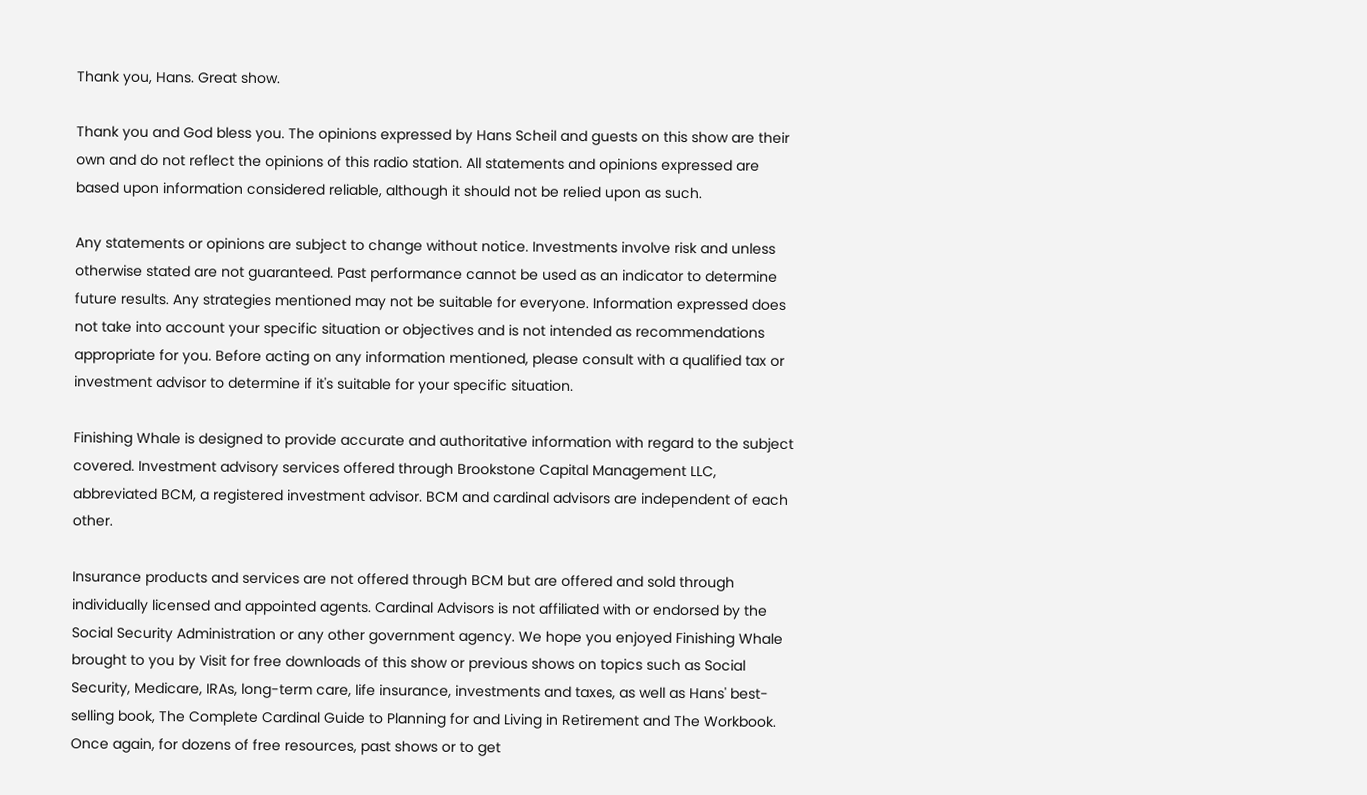Thank you, Hans. Great show.

Thank you and God bless you. The opinions expressed by Hans Scheil and guests on this show are their own and do not reflect the opinions of this radio station. All statements and opinions expressed are based upon information considered reliable, although it should not be relied upon as such.

Any statements or opinions are subject to change without notice. Investments involve risk and unless otherwise stated are not guaranteed. Past performance cannot be used as an indicator to determine future results. Any strategies mentioned may not be suitable for everyone. Information expressed does not take into account your specific situation or objectives and is not intended as recommendations appropriate for you. Before acting on any information mentioned, please consult with a qualified tax or investment advisor to determine if it's suitable for your specific situation.

Finishing Whale is designed to provide accurate and authoritative information with regard to the subject covered. Investment advisory services offered through Brookstone Capital Management LLC, abbreviated BCM, a registered investment advisor. BCM and cardinal advisors are independent of each other.

Insurance products and services are not offered through BCM but are offered and sold through individually licensed and appointed agents. Cardinal Advisors is not affiliated with or endorsed by the Social Security Administration or any other government agency. We hope you enjoyed Finishing Whale brought to you by Visit for free downloads of this show or previous shows on topics such as Social Security, Medicare, IRAs, long-term care, life insurance, investments and taxes, as well as Hans' best-selling book, The Complete Cardinal Guide to Planning for and Living in Retirement and The Workbook. Once again, for dozens of free resources, past shows or to get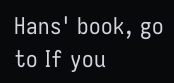Hans' book, go to If you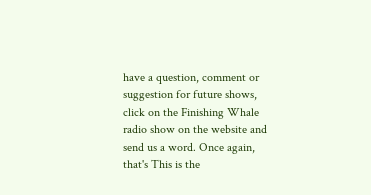have a question, comment or suggestion for future shows, click on the Finishing Whale radio show on the website and send us a word. Once again, that's This is the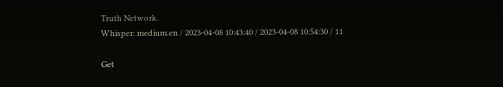Truth Network.
Whisper: medium.en / 2023-04-08 10:43:40 / 2023-04-08 10:54:30 / 11

Get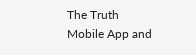The Truth Mobile App and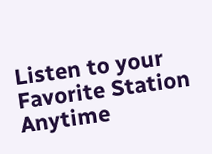Listen to your Favorite Station Anytime